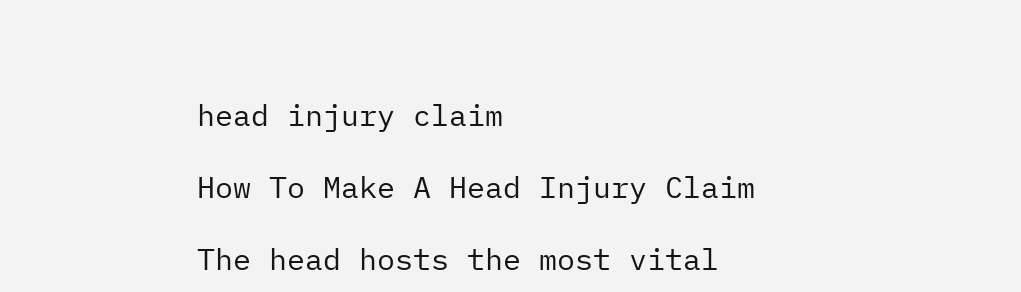head injury claim

How To Make A Head Injury Claim

The head hosts the most vital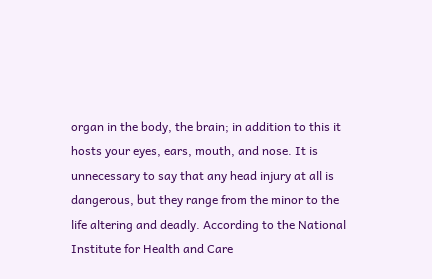organ in the body, the brain; in addition to this it hosts your eyes, ears, mouth, and nose. It is unnecessary to say that any head injury at all is dangerous, but they range from the minor to the life altering and deadly. According to the National Institute for Health and Care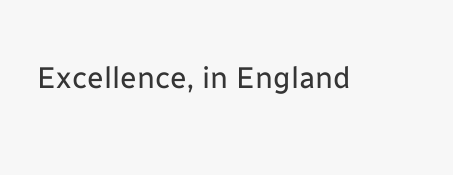Excellence, in England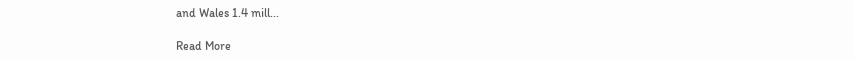and Wales 1.4 mill...

Read More